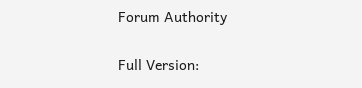Forum Authority

Full Version: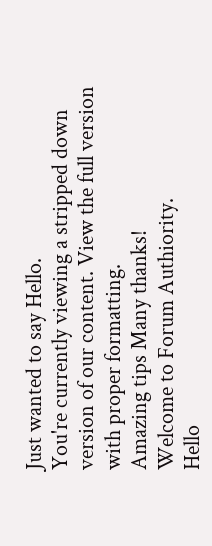Just wanted to say Hello.
You're currently viewing a stripped down version of our content. View the full version with proper formatting.
Amazing tips Many thanks!
Welcome to Forum Authiority.
Hello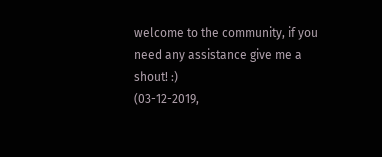welcome to the community, if you need any assistance give me a shout! :)
(03-12-2019,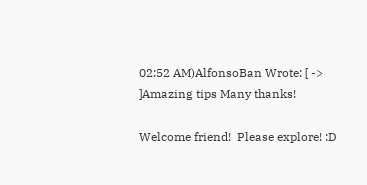02:52 AM)AlfonsoBan Wrote: [ -> ]Amazing tips Many thanks!

Welcome friend!  Please explore! :D